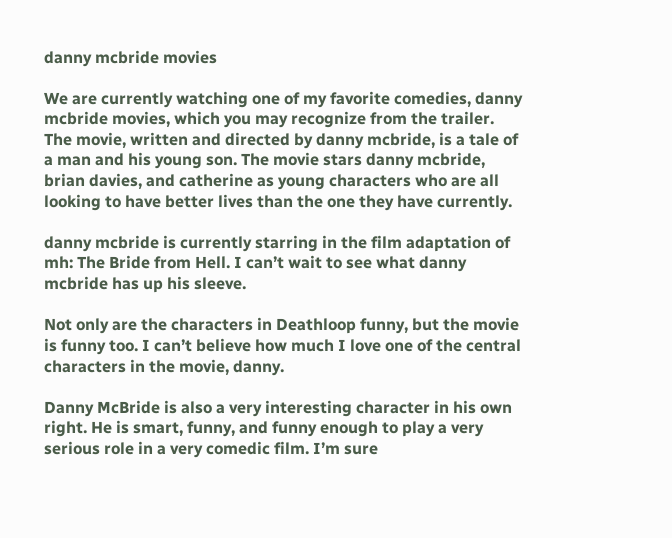danny mcbride movies

We are currently watching one of my favorite comedies, danny mcbride movies, which you may recognize from the trailer. The movie, written and directed by danny mcbride, is a tale of a man and his young son. The movie stars danny mcbride, brian davies, and catherine as young characters who are all looking to have better lives than the one they have currently.

danny mcbride is currently starring in the film adaptation of mh: The Bride from Hell. I can’t wait to see what danny mcbride has up his sleeve.

Not only are the characters in Deathloop funny, but the movie is funny too. I can’t believe how much I love one of the central characters in the movie, danny.

Danny McBride is also a very interesting character in his own right. He is smart, funny, and funny enough to play a very serious role in a very comedic film. I’m sure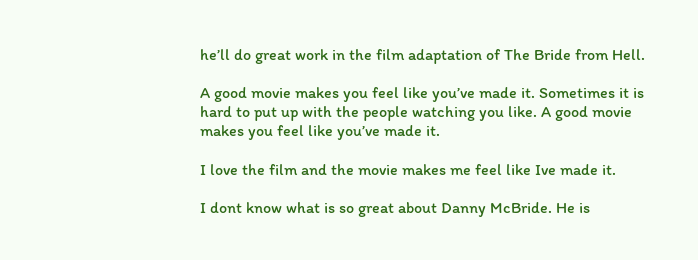he’ll do great work in the film adaptation of The Bride from Hell.

A good movie makes you feel like you’ve made it. Sometimes it is hard to put up with the people watching you like. A good movie makes you feel like you’ve made it.

I love the film and the movie makes me feel like Ive made it.

I dont know what is so great about Danny McBride. He is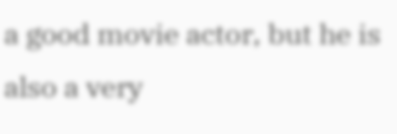a good movie actor, but he is also a very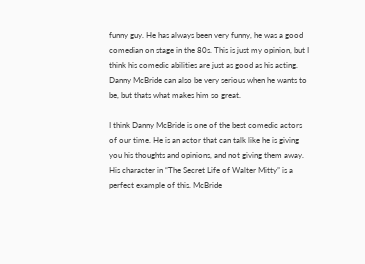funny guy. He has always been very funny, he was a good comedian on stage in the 80s. This is just my opinion, but I think his comedic abilities are just as good as his acting. Danny McBride can also be very serious when he wants to be, but thats what makes him so great.

I think Danny McBride is one of the best comedic actors of our time. He is an actor that can talk like he is giving you his thoughts and opinions, and not giving them away. His character in “The Secret Life of Walter Mitty” is a perfect example of this. McBride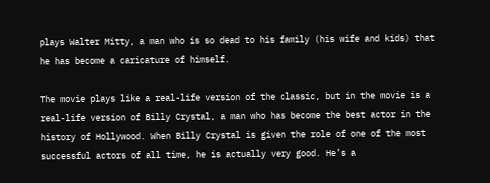plays Walter Mitty, a man who is so dead to his family (his wife and kids) that he has become a caricature of himself.

The movie plays like a real-life version of the classic, but in the movie is a real-life version of Billy Crystal, a man who has become the best actor in the history of Hollywood. When Billy Crystal is given the role of one of the most successful actors of all time, he is actually very good. He’s a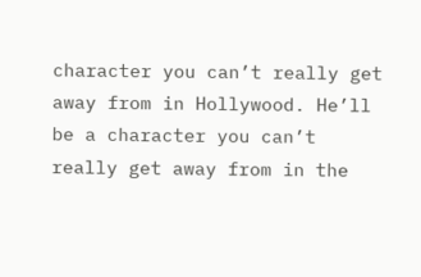character you can’t really get away from in Hollywood. He’ll be a character you can’t really get away from in the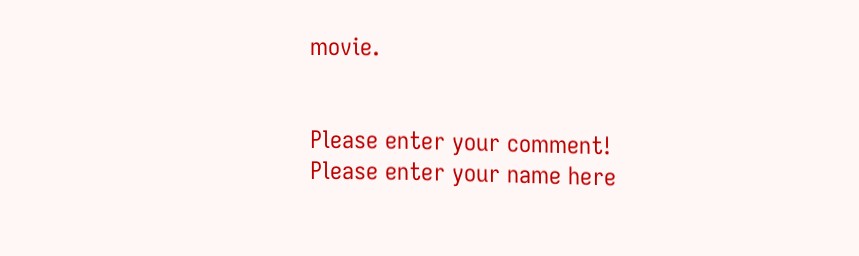movie.


Please enter your comment!
Please enter your name here